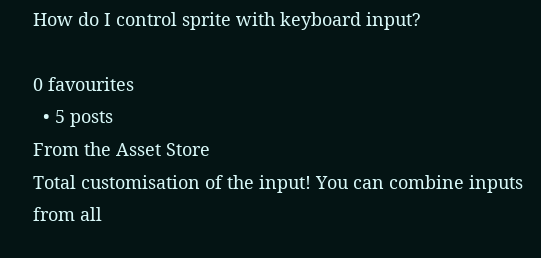How do I control sprite with keyboard input?

0 favourites
  • 5 posts
From the Asset Store
Total customisation of the input! You can combine inputs from all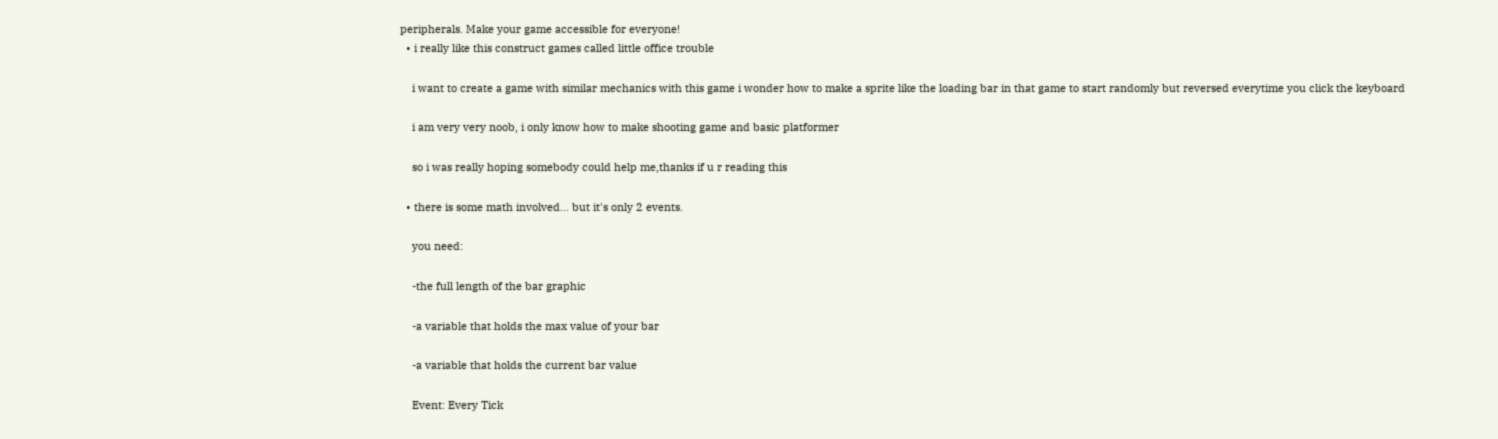peripherals. Make your game accessible for everyone!
  • i really like this construct games called little office trouble

    i want to create a game with similar mechanics with this game i wonder how to make a sprite like the loading bar in that game to start randomly but reversed everytime you click the keyboard

    i am very very noob, i only know how to make shooting game and basic platformer

    so i was really hoping somebody could help me,thanks if u r reading this

  • there is some math involved... but it's only 2 events.

    you need:

    -the full length of the bar graphic

    -a variable that holds the max value of your bar

    -a variable that holds the current bar value

    Event: Every Tick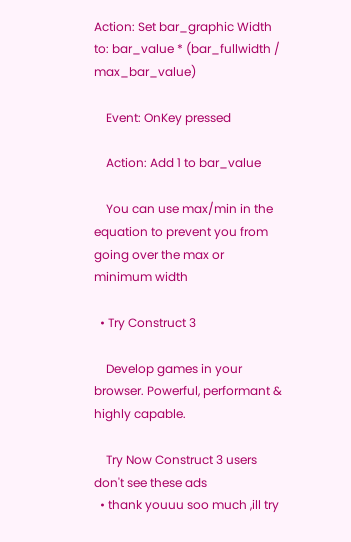Action: Set bar_graphic Width to: bar_value * (bar_fullwidth / max_bar_value)

    Event: OnKey pressed

    Action: Add 1 to bar_value

    You can use max/min in the equation to prevent you from going over the max or minimum width

  • Try Construct 3

    Develop games in your browser. Powerful, performant & highly capable.

    Try Now Construct 3 users don't see these ads
  • thank youuu soo much ,ill try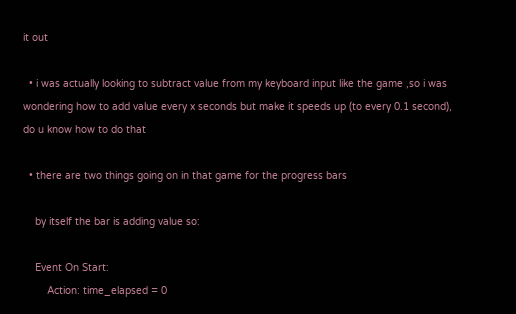it out

  • i was actually looking to subtract value from my keyboard input like the game ,so i was wondering how to add value every x seconds but make it speeds up (to every 0.1 second), do u know how to do that

  • there are two things going on in that game for the progress bars

    by itself the bar is adding value so:

    Event On Start:
        Action: time_elapsed = 0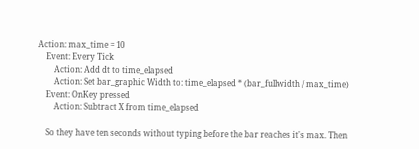Action: max_time = 10
    Event: Every Tick
        Action: Add dt to time_elapsed
        Action: Set bar_graphic Width to: time_elapsed * (bar_fullwidth / max_time)
    Event: OnKey pressed
        Action: Subtract X from time_elapsed

    So they have ten seconds without typing before the bar reaches it's max. Then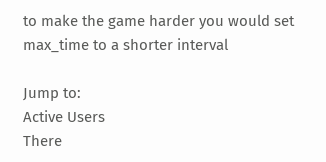to make the game harder you would set max_time to a shorter interval

Jump to:
Active Users
There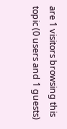are 1 visitors browsing this topic (0 users and 1 guests)